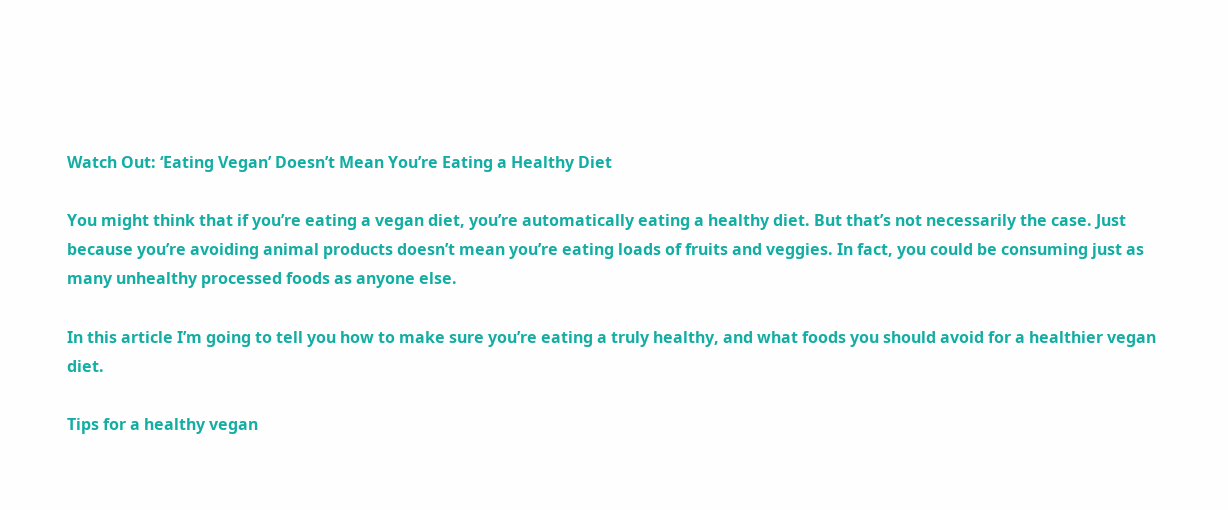Watch Out: ‘Eating Vegan’ Doesn’t Mean You’re Eating a Healthy Diet

You might think that if you’re eating a vegan diet, you’re automatically eating a healthy diet. But that’s not necessarily the case. Just because you’re avoiding animal products doesn’t mean you’re eating loads of fruits and veggies. In fact, you could be consuming just as many unhealthy processed foods as anyone else.

In this article I’m going to tell you how to make sure you’re eating a truly healthy, and what foods you should avoid for a healthier vegan diet.

Tips for a healthy vegan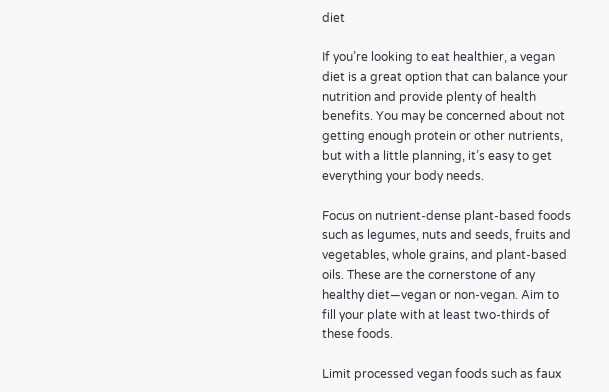diet

If you’re looking to eat healthier, a vegan diet is a great option that can balance your nutrition and provide plenty of health benefits. You may be concerned about not getting enough protein or other nutrients, but with a little planning, it’s easy to get everything your body needs.

Focus on nutrient-dense plant-based foods such as legumes, nuts and seeds, fruits and vegetables, whole grains, and plant-based oils. These are the cornerstone of any healthy diet—vegan or non-vegan. Aim to fill your plate with at least two-thirds of these foods.

Limit processed vegan foods such as faux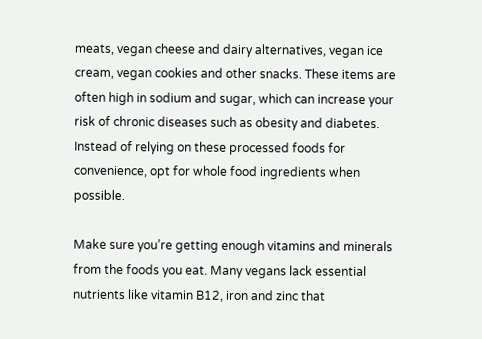meats, vegan cheese and dairy alternatives, vegan ice cream, vegan cookies and other snacks. These items are often high in sodium and sugar, which can increase your risk of chronic diseases such as obesity and diabetes. Instead of relying on these processed foods for convenience, opt for whole food ingredients when possible.

Make sure you’re getting enough vitamins and minerals from the foods you eat. Many vegans lack essential nutrients like vitamin B12, iron and zinc that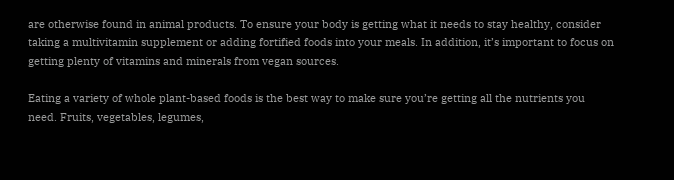are otherwise found in animal products. To ensure your body is getting what it needs to stay healthy, consider taking a multivitamin supplement or adding fortified foods into your meals. In addition, it’s important to focus on getting plenty of vitamins and minerals from vegan sources.

Eating a variety of whole plant-based foods is the best way to make sure you’re getting all the nutrients you need. Fruits, vegetables, legumes,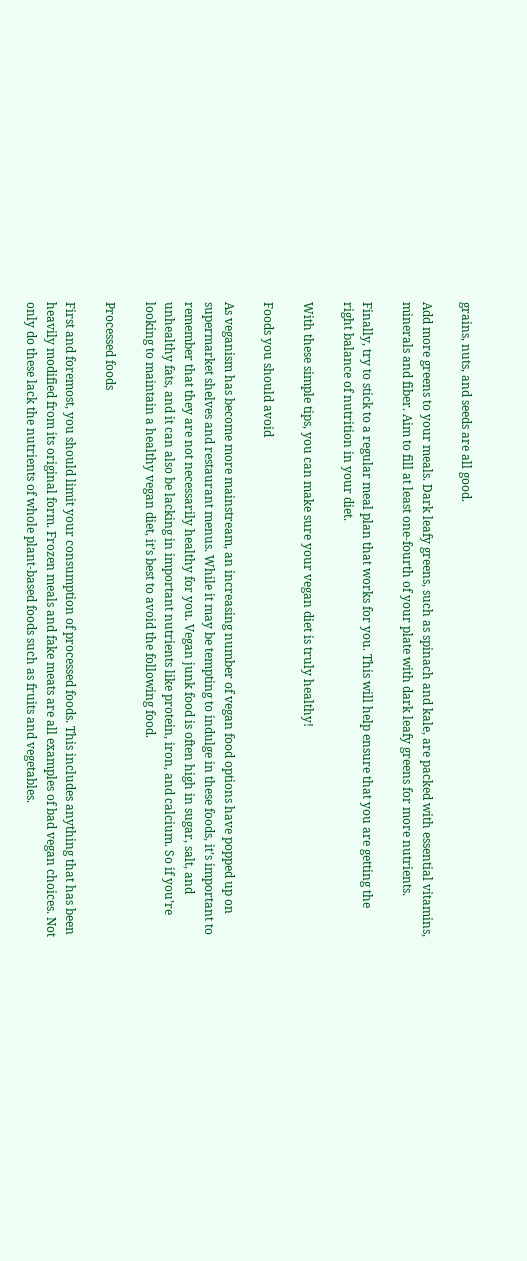grains, nuts, and seeds are all good.

Add more greens to your meals. Dark leafy greens, such as spinach and kale, are packed with essential vitamins, minerals and fiber. Aim to fill at least one-fourth of your plate with dark leafy greens for more nutrients.

Finally, try to stick to a regular meal plan that works for you. This will help ensure that you are getting the right balance of nutrition in your diet.

With these simple tips, you can make sure your vegan diet is truly healthy!

Foods you should avoid

As veganism has become more mainstream, an increasing number of vegan food options have popped up on supermarket shelves and restaurant menus. While it may be tempting to indulge in these foods, it’s important to remember that they are not necessarily healthy for you. Vegan junk food is often high in sugar, salt, and unhealthy fats, and it can also be lacking in important nutrients like protein, iron, and calcium. So if you’re looking to maintain a healthy vegan diet, it’s best to avoid the following food.

Processed foods

First and foremost, you should limit your consumption of processed foods. This includes anything that has been heavily modified from its original form. Frozen meals and fake meats are all examples of bad vegan choices. Not only do these lack the nutrients of whole plant-based foods such as fruits and vegetables.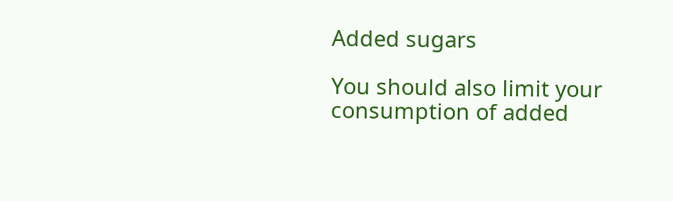Added sugars

You should also limit your consumption of added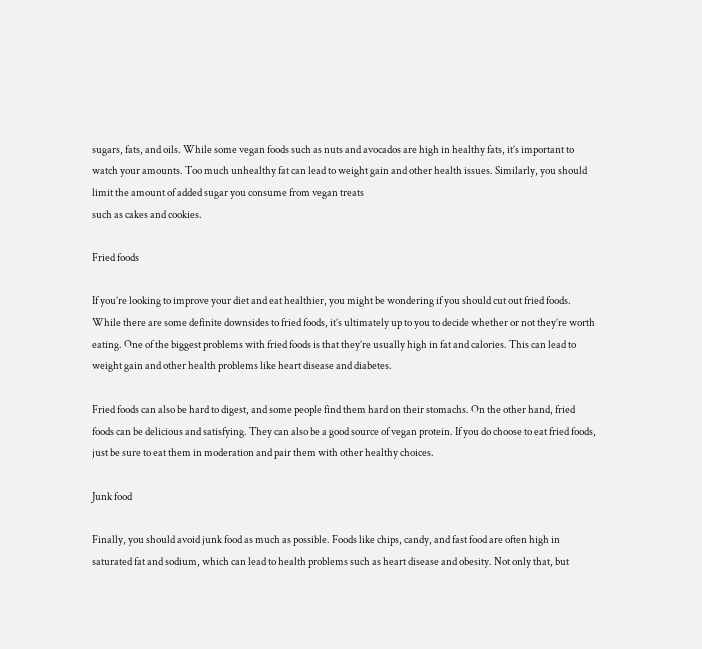sugars, fats, and oils. While some vegan foods such as nuts and avocados are high in healthy fats, it’s important to watch your amounts. Too much unhealthy fat can lead to weight gain and other health issues. Similarly, you should limit the amount of added sugar you consume from vegan treats
such as cakes and cookies.

Fried foods

If you’re looking to improve your diet and eat healthier, you might be wondering if you should cut out fried foods. While there are some definite downsides to fried foods, it’s ultimately up to you to decide whether or not they’re worth eating. One of the biggest problems with fried foods is that they’re usually high in fat and calories. This can lead to weight gain and other health problems like heart disease and diabetes.

Fried foods can also be hard to digest, and some people find them hard on their stomachs. On the other hand, fried foods can be delicious and satisfying. They can also be a good source of vegan protein. If you do choose to eat fried foods, just be sure to eat them in moderation and pair them with other healthy choices.

Junk food

Finally, you should avoid junk food as much as possible. Foods like chips, candy, and fast food are often high in saturated fat and sodium, which can lead to health problems such as heart disease and obesity. Not only that, but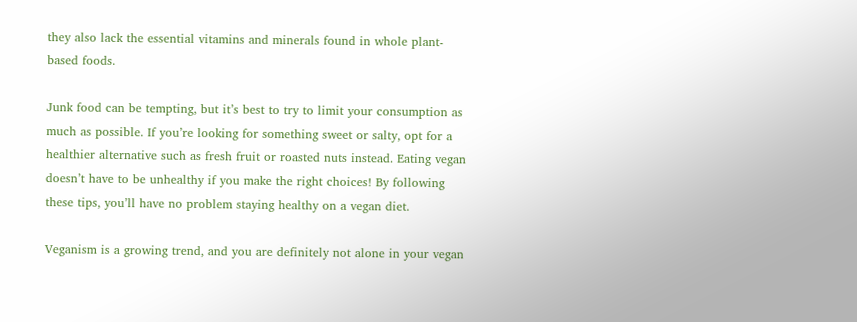they also lack the essential vitamins and minerals found in whole plant-based foods.

Junk food can be tempting, but it’s best to try to limit your consumption as much as possible. If you’re looking for something sweet or salty, opt for a healthier alternative such as fresh fruit or roasted nuts instead. Eating vegan doesn’t have to be unhealthy if you make the right choices! By following these tips, you’ll have no problem staying healthy on a vegan diet.

Veganism is a growing trend, and you are definitely not alone in your vegan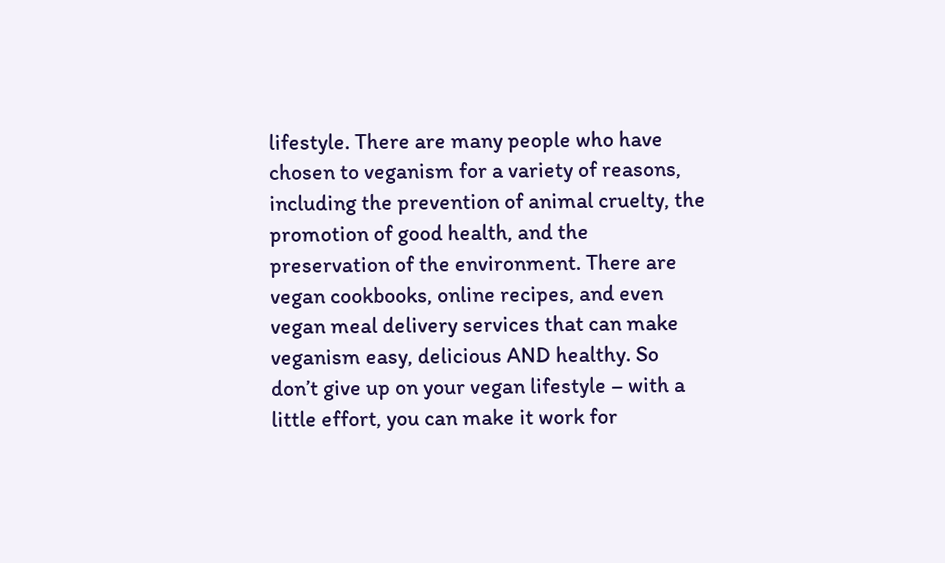lifestyle. There are many people who have chosen to veganism for a variety of reasons, including the prevention of animal cruelty, the promotion of good health, and the preservation of the environment. There are vegan cookbooks, online recipes, and even vegan meal delivery services that can make veganism easy, delicious AND healthy. So don’t give up on your vegan lifestyle – with a little effort, you can make it work for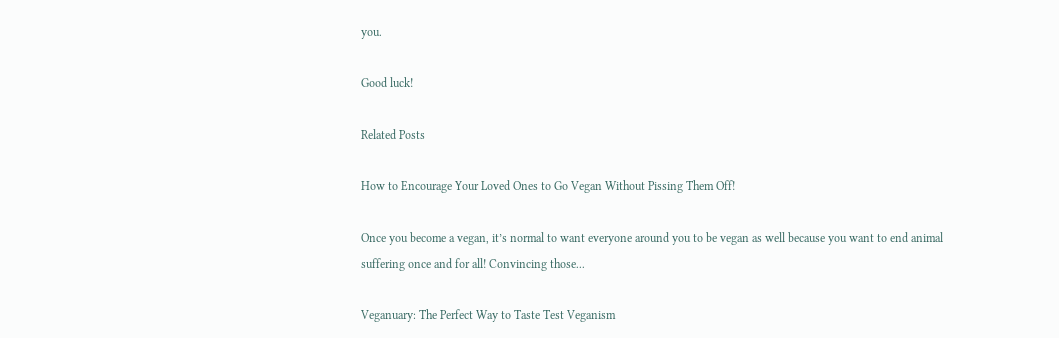you.

Good luck!

Related Posts

How to Encourage Your Loved Ones to Go Vegan Without Pissing Them Off!

Once you become a vegan, it’s normal to want everyone around you to be vegan as well because you want to end animal suffering once and for all! Convincing those...

Veganuary: The Perfect Way to Taste Test Veganism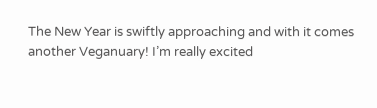The New Year is swiftly approaching and with it comes another Veganuary! I’m really excited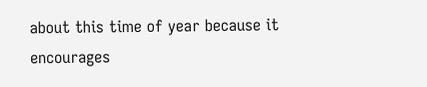about this time of year because it encourages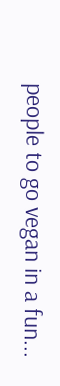people to go vegan in a fun...